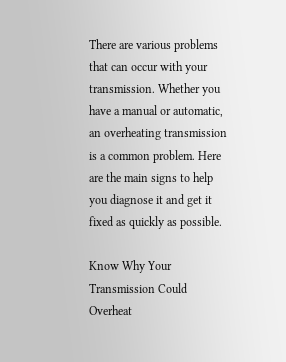There are various problems that can occur with your transmission. Whether you have a manual or automatic, an overheating transmission is a common problem. Here are the main signs to help you diagnose it and get it fixed as quickly as possible.

Know Why Your Transmission Could Overheat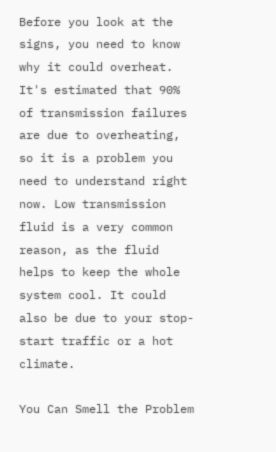Before you look at the signs, you need to know why it could overheat. It's estimated that 90% of transmission failures are due to overheating, so it is a problem you need to understand right now. Low transmission fluid is a very common reason, as the fluid helps to keep the whole system cool. It could also be due to your stop-start traffic or a hot climate.

You Can Smell the Problem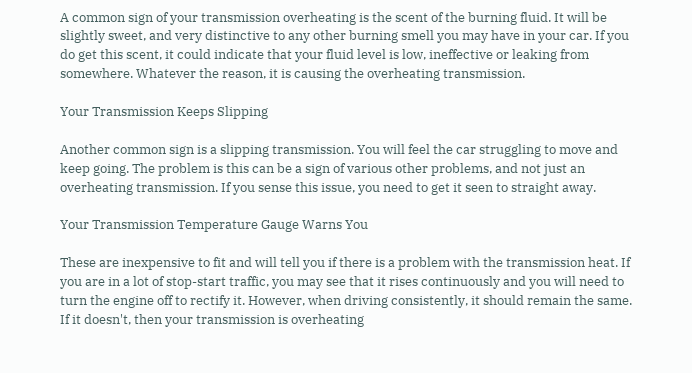A common sign of your transmission overheating is the scent of the burning fluid. It will be slightly sweet, and very distinctive to any other burning smell you may have in your car. If you do get this scent, it could indicate that your fluid level is low, ineffective or leaking from somewhere. Whatever the reason, it is causing the overheating transmission.

Your Transmission Keeps Slipping

Another common sign is a slipping transmission. You will feel the car struggling to move and keep going. The problem is this can be a sign of various other problems, and not just an overheating transmission. If you sense this issue, you need to get it seen to straight away.

Your Transmission Temperature Gauge Warns You

These are inexpensive to fit and will tell you if there is a problem with the transmission heat. If you are in a lot of stop-start traffic, you may see that it rises continuously and you will need to turn the engine off to rectify it. However, when driving consistently, it should remain the same. If it doesn't, then your transmission is overheating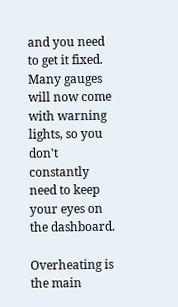and you need to get it fixed. Many gauges will now come with warning lights, so you don't constantly need to keep your eyes on the dashboard.

Overheating is the main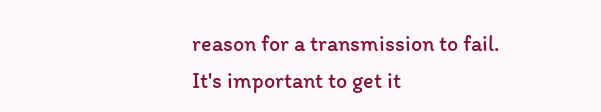reason for a transmission to fail. It's important to get it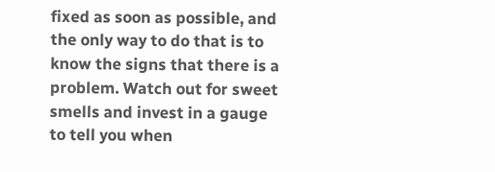fixed as soon as possible, and the only way to do that is to know the signs that there is a problem. Watch out for sweet smells and invest in a gauge to tell you when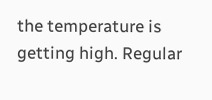the temperature is getting high. Regular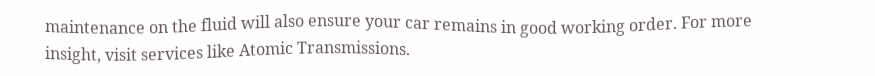maintenance on the fluid will also ensure your car remains in good working order. For more insight, visit services like Atomic Transmissions.